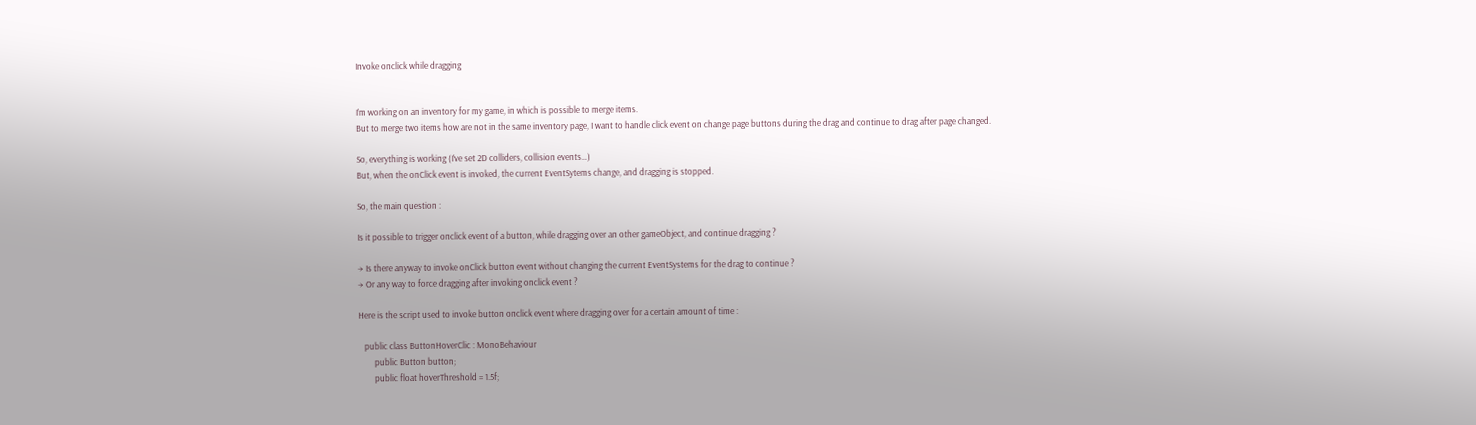Invoke onclick while dragging


I’m working on an inventory for my game, in which is possible to merge items.
But to merge two items how are not in the same inventory page, I want to handle click event on change page buttons during the drag and continue to drag after page changed.

So, everything is working (I’ve set 2D colliders, collision events…)
But, when the onClick event is invoked, the current EventSytems change, and dragging is stopped.

So, the main question :

Is it possible to trigger onclick event of a button, while dragging over an other gameObject, and continue dragging ?

→ Is there anyway to invoke onClick button event without changing the current EventSystems for the drag to continue ?
→ Or any way to force dragging after invoking onclick event ?

Here is the script used to invoke button onclick event where dragging over for a certain amount of time :

   public class ButtonHoverClic : MonoBehaviour
        public Button button;
        public float hoverThreshold = 1.5f;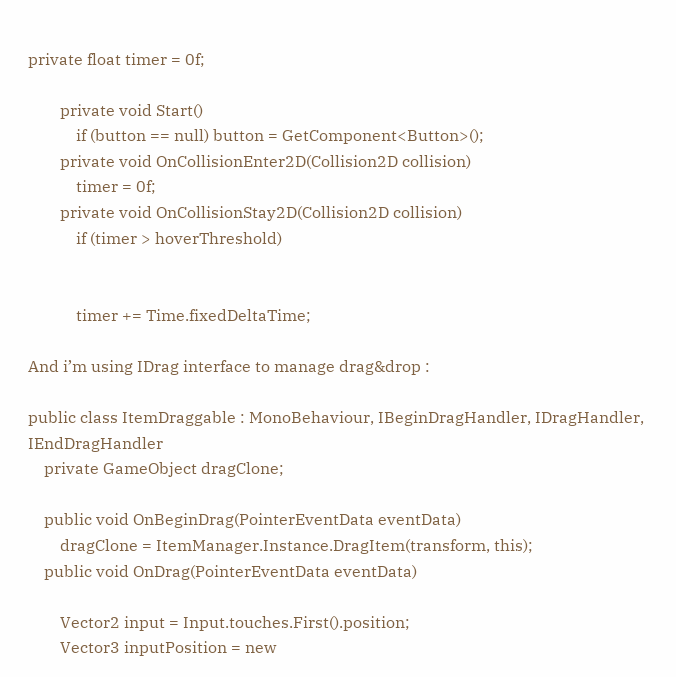private float timer = 0f;

        private void Start()
            if (button == null) button = GetComponent<Button>();
        private void OnCollisionEnter2D(Collision2D collision)
            timer = 0f;
        private void OnCollisionStay2D(Collision2D collision)
            if (timer > hoverThreshold)


            timer += Time.fixedDeltaTime;

And i’m using IDrag interface to manage drag&drop :

public class ItemDraggable : MonoBehaviour, IBeginDragHandler, IDragHandler, IEndDragHandler
    private GameObject dragClone;

    public void OnBeginDrag(PointerEventData eventData)
        dragClone = ItemManager.Instance.DragItem(transform, this);
    public void OnDrag(PointerEventData eventData)

        Vector2 input = Input.touches.First().position;
        Vector3 inputPosition = new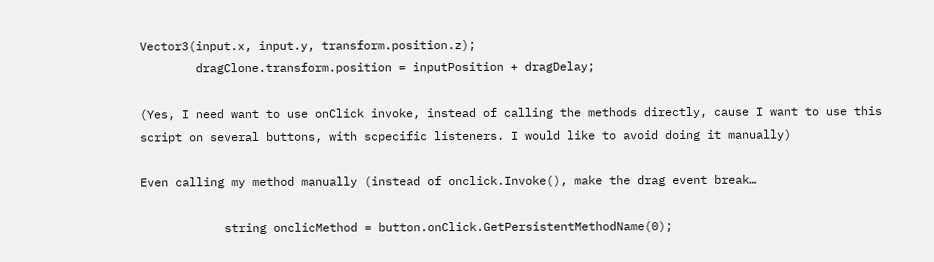Vector3(input.x, input.y, transform.position.z);
        dragClone.transform.position = inputPosition + dragDelay;

(Yes, I need want to use onClick invoke, instead of calling the methods directly, cause I want to use this script on several buttons, with scpecific listeners. I would like to avoid doing it manually)

Even calling my method manually (instead of onclick.Invoke(), make the drag event break…

            string onclicMethod = button.onClick.GetPersistentMethodName(0);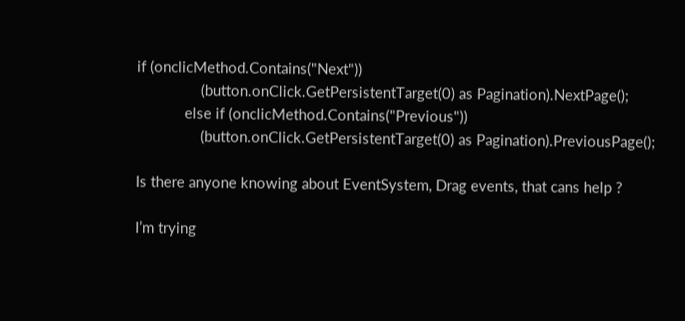if (onclicMethod.Contains("Next"))
                (button.onClick.GetPersistentTarget(0) as Pagination).NextPage();
            else if (onclicMethod.Contains("Previous"))
                (button.onClick.GetPersistentTarget(0) as Pagination).PreviousPage();

Is there anyone knowing about EventSystem, Drag events, that cans help ?

I’m trying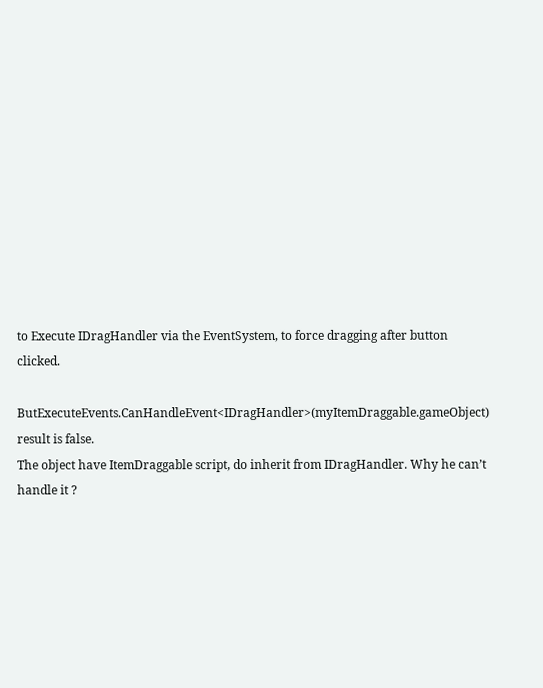to Execute IDragHandler via the EventSystem, to force dragging after button clicked.

ButExecuteEvents.CanHandleEvent<IDragHandler>(myItemDraggable.gameObject) result is false.
The object have ItemDraggable script, do inherit from IDragHandler. Why he can’t handle it ?